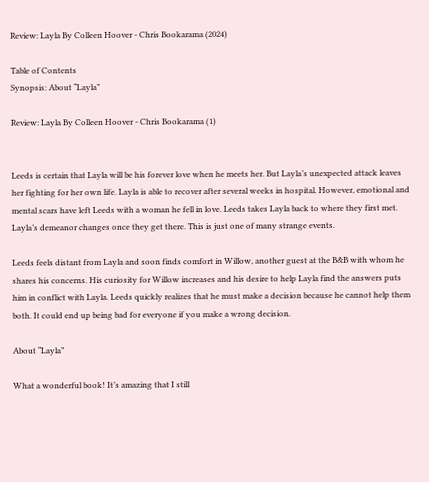Review: Layla By Colleen Hoover - Chris Bookarama (2024)

Table of Contents
Synopsis: About “Layla”

Review: Layla By Colleen Hoover - Chris Bookarama (1)


Leeds is certain that Layla will be his forever love when he meets her. But Layla’s unexpected attack leaves her fighting for her own life. Layla is able to recover after several weeks in hospital. However, emotional and mental scars have left Leeds with a woman he fell in love. Leeds takes Layla back to where they first met. Layla’s demeanor changes once they get there. This is just one of many strange events.

Leeds feels distant from Layla and soon finds comfort in Willow, another guest at the B&B with whom he shares his concerns. His curiosity for Willow increases and his desire to help Layla find the answers puts him in conflict with Layla. Leeds quickly realizes that he must make a decision because he cannot help them both. It could end up being bad for everyone if you make a wrong decision.

About “Layla”

What a wonderful book! It’s amazing that I still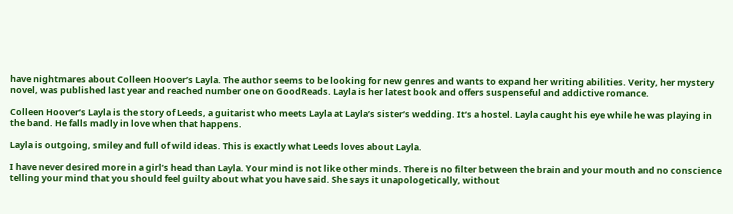have nightmares about Colleen Hoover’s Layla. The author seems to be looking for new genres and wants to expand her writing abilities. Verity, her mystery novel, was published last year and reached number one on GoodReads. Layla is her latest book and offers suspenseful and addictive romance.

Colleen Hoover’s Layla is the story of Leeds, a guitarist who meets Layla at Layla’s sister’s wedding. It’s a hostel. Layla caught his eye while he was playing in the band. He falls madly in love when that happens.

Layla is outgoing, smiley and full of wild ideas. This is exactly what Leeds loves about Layla.

I have never desired more in a girl’s head than Layla. Your mind is not like other minds. There is no filter between the brain and your mouth and no conscience telling your mind that you should feel guilty about what you have said. She says it unapologetically, without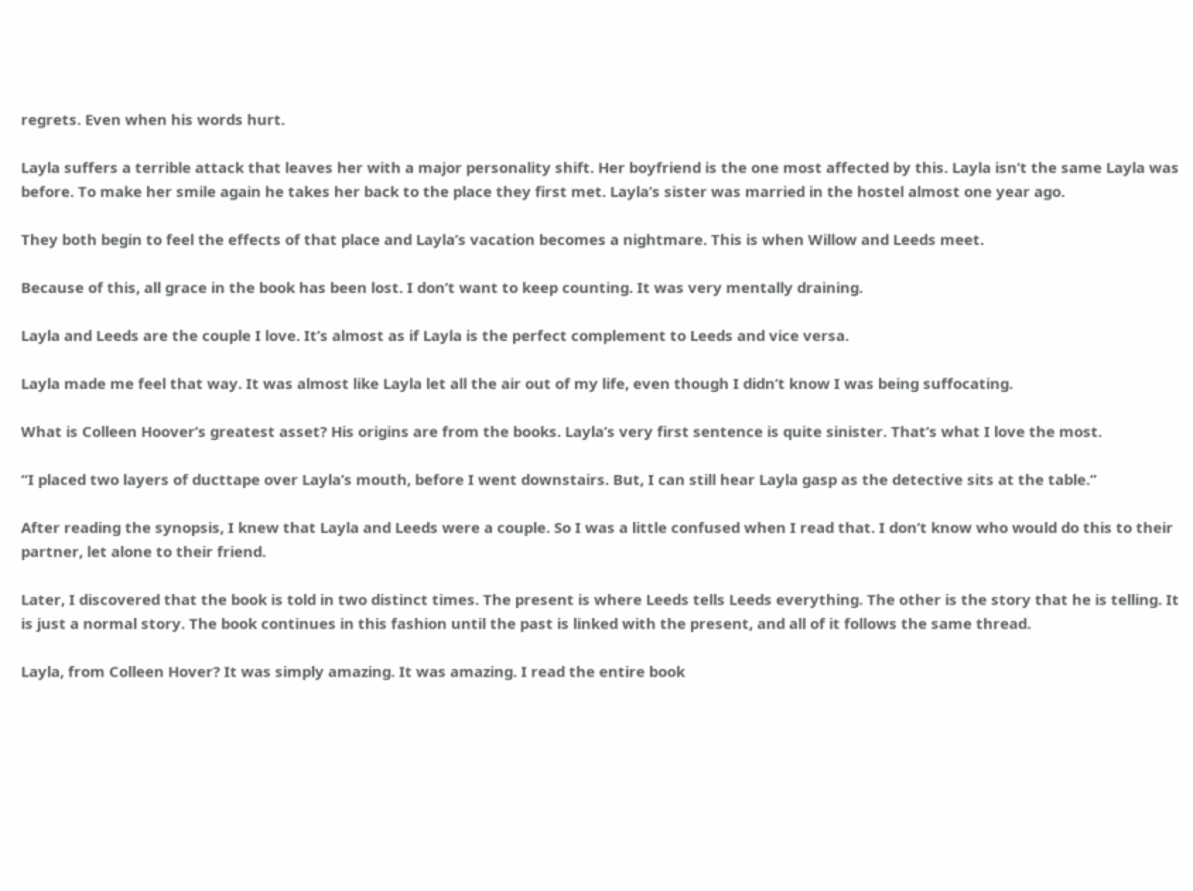regrets. Even when his words hurt.

Layla suffers a terrible attack that leaves her with a major personality shift. Her boyfriend is the one most affected by this. Layla isn’t the same Layla was before. To make her smile again he takes her back to the place they first met. Layla’s sister was married in the hostel almost one year ago.

They both begin to feel the effects of that place and Layla’s vacation becomes a nightmare. This is when Willow and Leeds meet.

Because of this, all grace in the book has been lost. I don’t want to keep counting. It was very mentally draining.

Layla and Leeds are the couple I love. It’s almost as if Layla is the perfect complement to Leeds and vice versa.

Layla made me feel that way. It was almost like Layla let all the air out of my life, even though I didn’t know I was being suffocating.

What is Colleen Hoover’s greatest asset? His origins are from the books. Layla’s very first sentence is quite sinister. That’s what I love the most.

“I placed two layers of ducttape over Layla’s mouth, before I went downstairs. But, I can still hear Layla gasp as the detective sits at the table.”

After reading the synopsis, I knew that Layla and Leeds were a couple. So I was a little confused when I read that. I don’t know who would do this to their partner, let alone to their friend.

Later, I discovered that the book is told in two distinct times. The present is where Leeds tells Leeds everything. The other is the story that he is telling. It is just a normal story. The book continues in this fashion until the past is linked with the present, and all of it follows the same thread.

Layla, from Colleen Hover? It was simply amazing. It was amazing. I read the entire book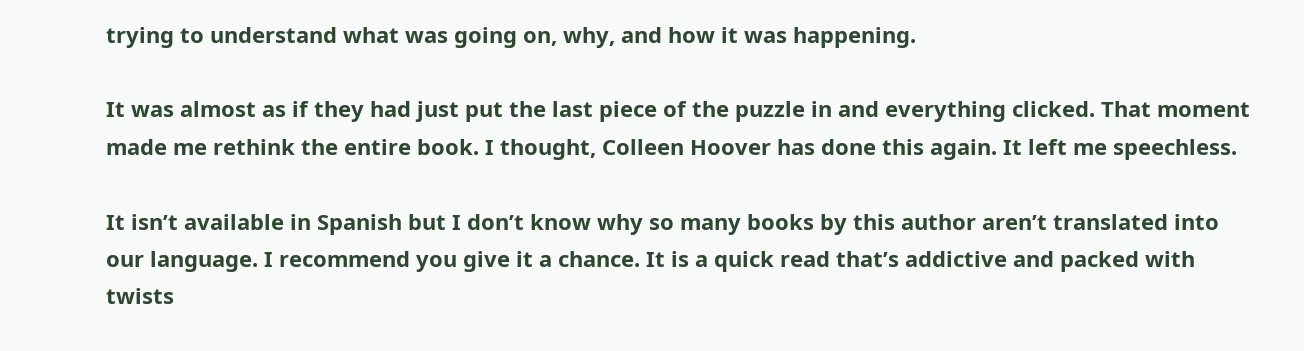trying to understand what was going on, why, and how it was happening.

It was almost as if they had just put the last piece of the puzzle in and everything clicked. That moment made me rethink the entire book. I thought, Colleen Hoover has done this again. It left me speechless.

It isn’t available in Spanish but I don’t know why so many books by this author aren’t translated into our language. I recommend you give it a chance. It is a quick read that’s addictive and packed with twists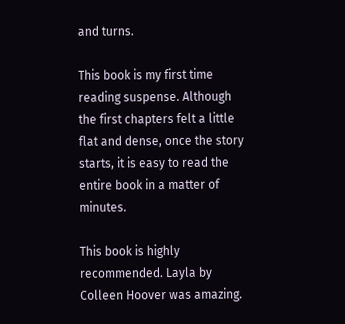and turns.

This book is my first time reading suspense. Although the first chapters felt a little flat and dense, once the story starts, it is easy to read the entire book in a matter of minutes.

This book is highly recommended. Layla by Colleen Hoover was amazing.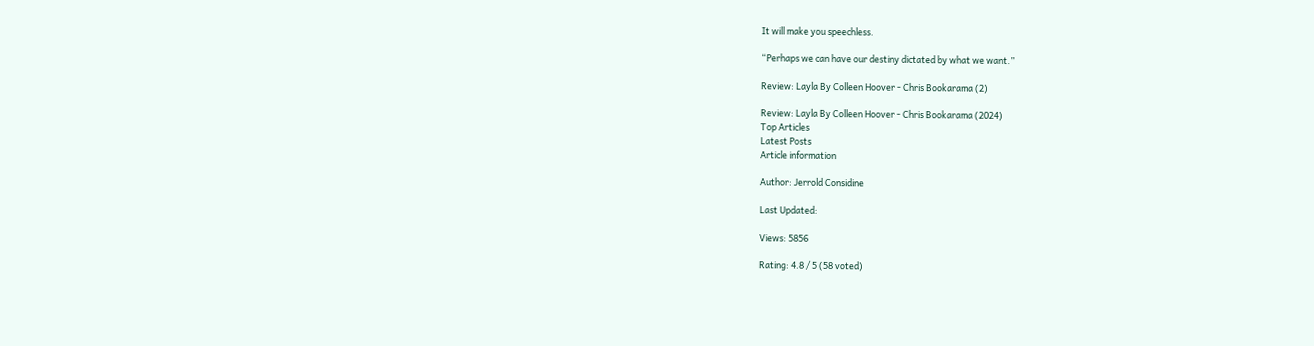It will make you speechless.

“Perhaps we can have our destiny dictated by what we want.”

Review: Layla By Colleen Hoover - Chris Bookarama (2)

Review: Layla By Colleen Hoover - Chris Bookarama (2024)
Top Articles
Latest Posts
Article information

Author: Jerrold Considine

Last Updated:

Views: 5856

Rating: 4.8 / 5 (58 voted)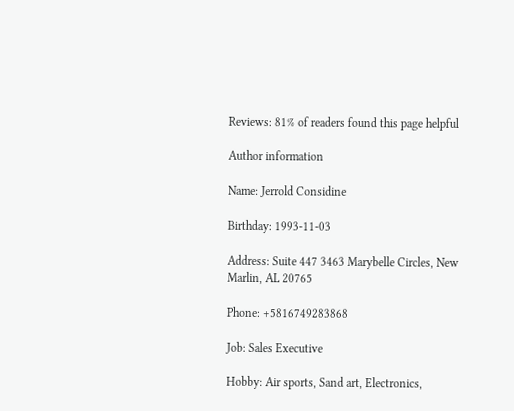Reviews: 81% of readers found this page helpful

Author information

Name: Jerrold Considine

Birthday: 1993-11-03

Address: Suite 447 3463 Marybelle Circles, New Marlin, AL 20765

Phone: +5816749283868

Job: Sales Executive

Hobby: Air sports, Sand art, Electronics,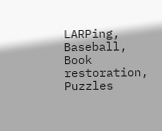LARPing, Baseball, Book restoration, Puzzles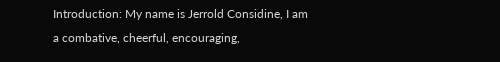Introduction: My name is Jerrold Considine, I am a combative, cheerful, encouraging,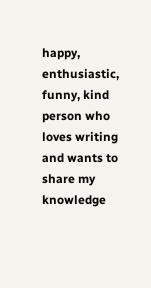happy, enthusiastic, funny, kind person who loves writing and wants to share my knowledge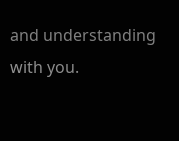and understanding with you.